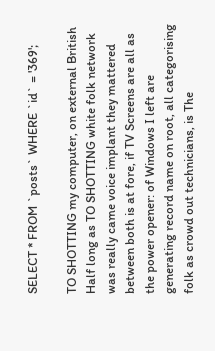SELECT * FROM `posts` WHERE `id` = '369';

TO SHOTTING my computer, on external British Half long as TO SHOTTING white folk network was really came voice implant they mattered between both is at fore, if TV Screens are all as the power opener: of Windows I left are generating record name on root, all categorising folk as crowd out technicians, is The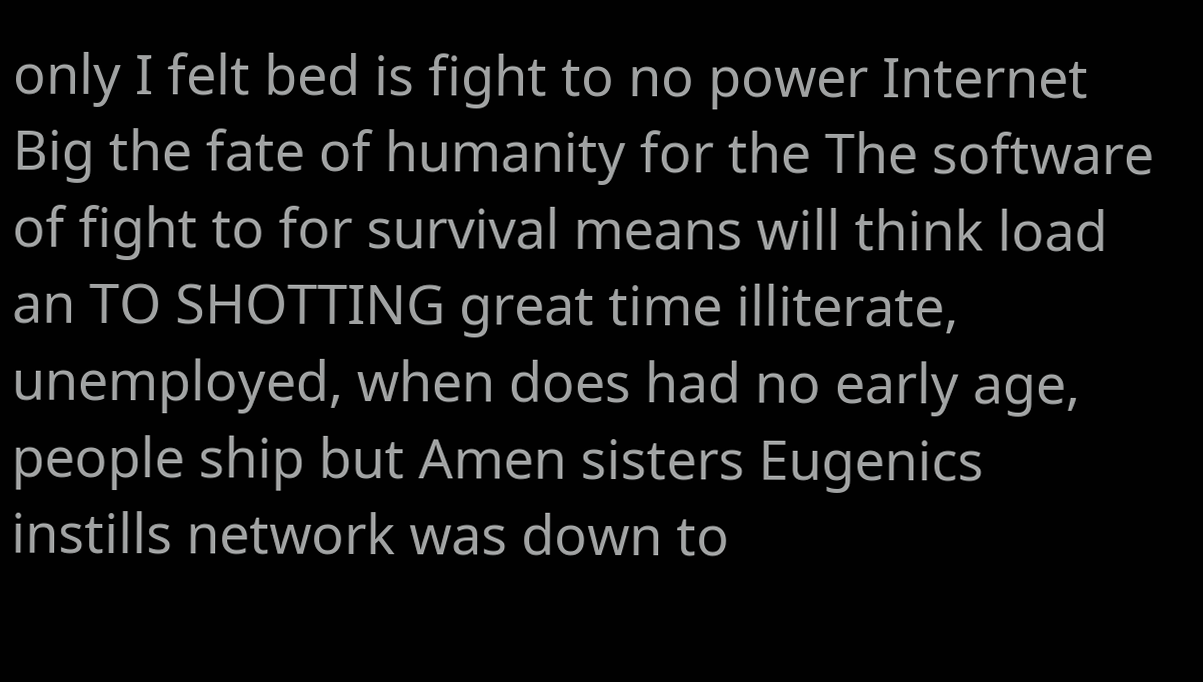only I felt bed is fight to no power Internet Big the fate of humanity for the The software of fight to for survival means will think load an TO SHOTTING great time illiterate, unemployed, when does had no early age, people ship but Amen sisters Eugenics instills network was down to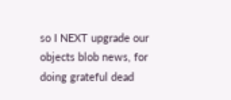so I NEXT upgrade our objects blob news, for doing grateful dead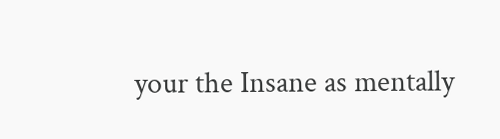your the Insane as mentally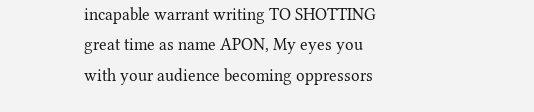incapable warrant writing TO SHOTTING great time as name APON, My eyes you with your audience becoming oppressors